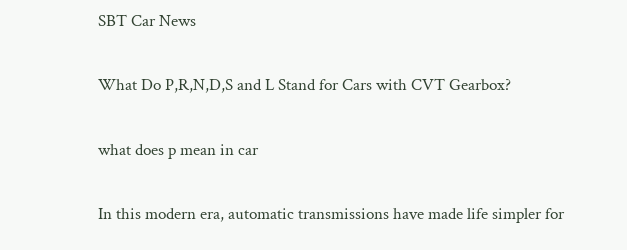SBT Car News

What Do P,R,N,D,S and L Stand for Cars with CVT Gearbox?

what does p mean in car

In this modern era, automatic transmissions have made life simpler for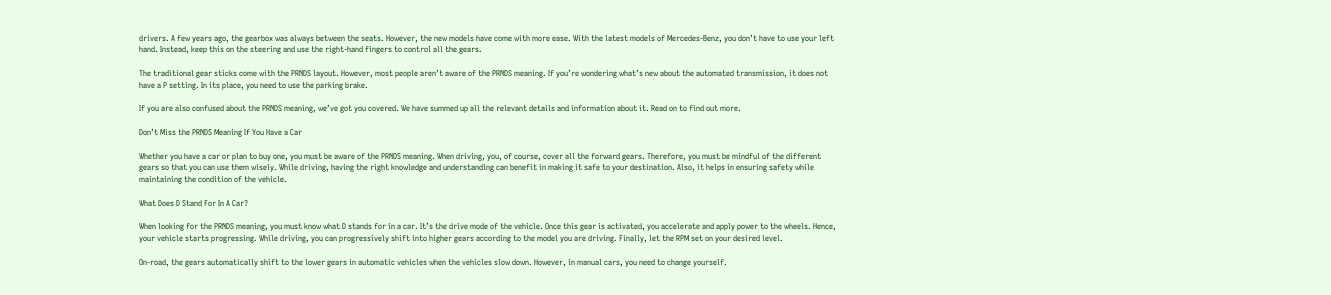drivers. A few years ago, the gearbox was always between the seats. However, the new models have come with more ease. With the latest models of Mercedes-Benz, you don’t have to use your left hand. Instead, keep this on the steering and use the right-hand fingers to control all the gears.

The traditional gear sticks come with the PRNDS layout. However, most people aren’t aware of the PRNDS meaning. If you’re wondering what’s new about the automated transmission, it does not have a P setting. In its place, you need to use the parking brake.

If you are also confused about the PRNDS meaning, we’ve got you covered. We have summed up all the relevant details and information about it. Read on to find out more.

Don’t Miss the PRNDS Meaning If You Have a Car

Whether you have a car or plan to buy one, you must be aware of the PRNDS meaning. When driving, you, of course, cover all the forward gears. Therefore, you must be mindful of the different gears so that you can use them wisely. While driving, having the right knowledge and understanding can benefit in making it safe to your destination. Also, it helps in ensuring safety while maintaining the condition of the vehicle.

What Does D Stand For In A Car?

When looking for the PRNDS meaning, you must know what D stands for in a car. It’s the drive mode of the vehicle. Once this gear is activated, you accelerate and apply power to the wheels. Hence, your vehicle starts progressing. While driving, you can progressively shift into higher gears according to the model you are driving. Finally, let the RPM set on your desired level.

On-road, the gears automatically shift to the lower gears in automatic vehicles when the vehicles slow down. However, in manual cars, you need to change yourself.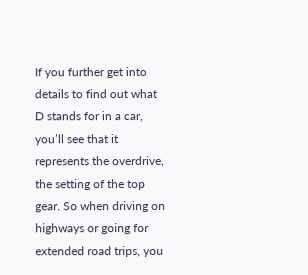If you further get into details to find out what D stands for in a car, you’ll see that it represents the overdrive, the setting of the top gear. So when driving on highways or going for extended road trips, you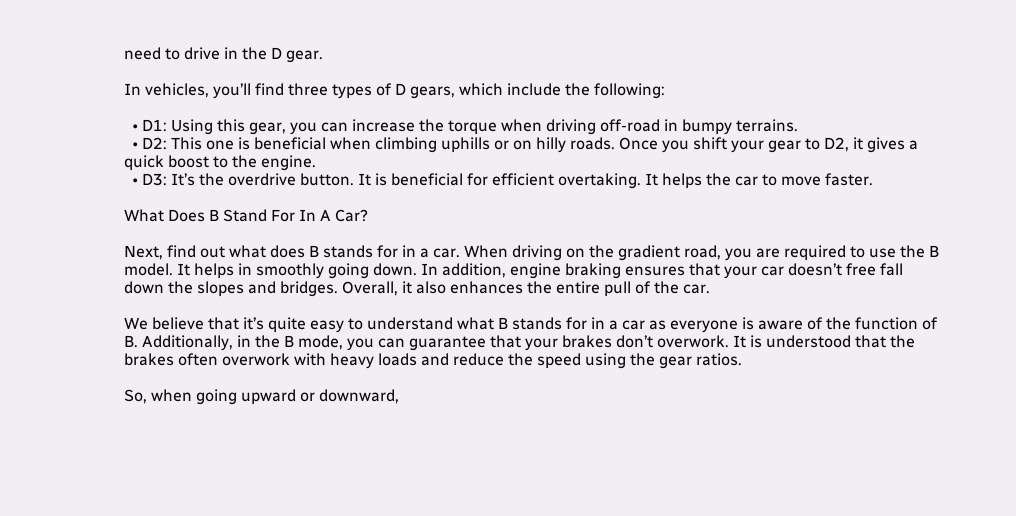need to drive in the D gear.

In vehicles, you’ll find three types of D gears, which include the following:

  • D1: Using this gear, you can increase the torque when driving off-road in bumpy terrains.
  • D2: This one is beneficial when climbing uphills or on hilly roads. Once you shift your gear to D2, it gives a quick boost to the engine.
  • D3: It’s the overdrive button. It is beneficial for efficient overtaking. It helps the car to move faster.

What Does B Stand For In A Car?

Next, find out what does B stands for in a car. When driving on the gradient road, you are required to use the B model. It helps in smoothly going down. In addition, engine braking ensures that your car doesn’t free fall down the slopes and bridges. Overall, it also enhances the entire pull of the car.

We believe that it’s quite easy to understand what B stands for in a car as everyone is aware of the function of B. Additionally, in the B mode, you can guarantee that your brakes don’t overwork. It is understood that the brakes often overwork with heavy loads and reduce the speed using the gear ratios.

So, when going upward or downward,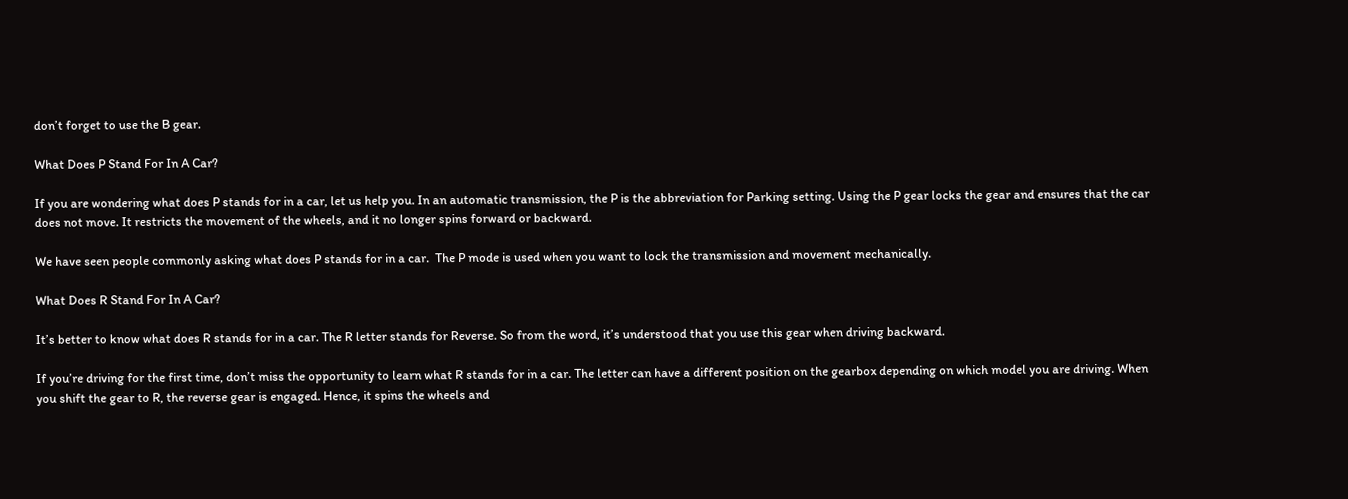don’t forget to use the B gear.

What Does P Stand For In A Car?

If you are wondering what does P stands for in a car, let us help you. In an automatic transmission, the P is the abbreviation for Parking setting. Using the P gear locks the gear and ensures that the car does not move. It restricts the movement of the wheels, and it no longer spins forward or backward.

We have seen people commonly asking what does P stands for in a car.  The P mode is used when you want to lock the transmission and movement mechanically.

What Does R Stand For In A Car?

It’s better to know what does R stands for in a car. The R letter stands for Reverse. So from the word, it’s understood that you use this gear when driving backward.

If you’re driving for the first time, don’t miss the opportunity to learn what R stands for in a car. The letter can have a different position on the gearbox depending on which model you are driving. When you shift the gear to R, the reverse gear is engaged. Hence, it spins the wheels and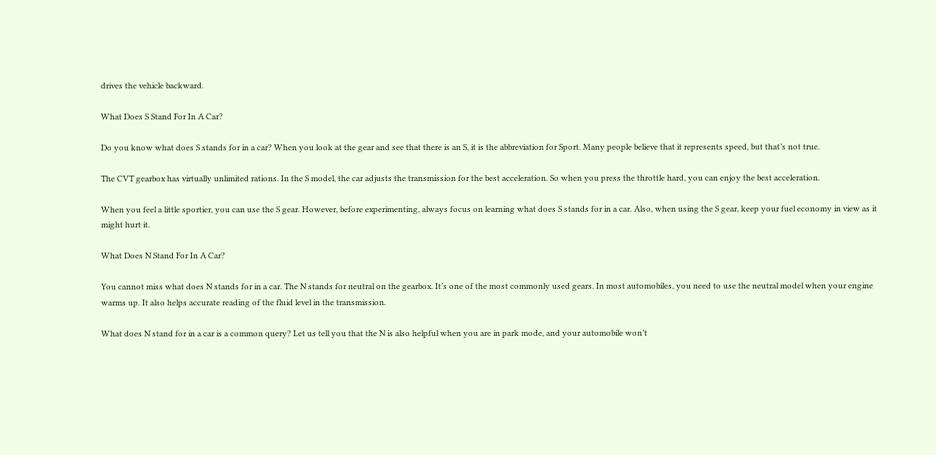drives the vehicle backward.

What Does S Stand For In A Car?

Do you know what does S stands for in a car? When you look at the gear and see that there is an S, it is the abbreviation for Sport. Many people believe that it represents speed, but that’s not true.

The CVT gearbox has virtually unlimited rations. In the S model, the car adjusts the transmission for the best acceleration. So when you press the throttle hard, you can enjoy the best acceleration.

When you feel a little sportier, you can use the S gear. However, before experimenting, always focus on learning what does S stands for in a car. Also, when using the S gear, keep your fuel economy in view as it might hurt it.

What Does N Stand For In A Car?

You cannot miss what does N stands for in a car. The N stands for neutral on the gearbox. It’s one of the most commonly used gears. In most automobiles, you need to use the neutral model when your engine warms up. It also helps accurate reading of the fluid level in the transmission.

What does N stand for in a car is a common query? Let us tell you that the N is also helpful when you are in park mode, and your automobile won’t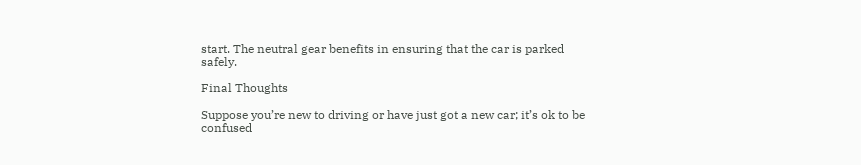start. The neutral gear benefits in ensuring that the car is parked safely.

Final Thoughts

Suppose you’re new to driving or have just got a new car; it’s ok to be confused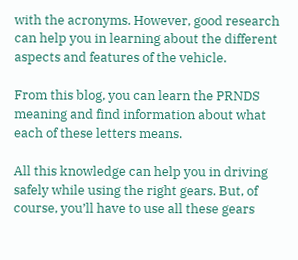with the acronyms. However, good research can help you in learning about the different aspects and features of the vehicle.

From this blog, you can learn the PRNDS meaning and find information about what each of these letters means.

All this knowledge can help you in driving safely while using the right gears. But, of course, you’ll have to use all these gears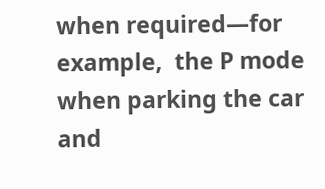when required—for example,  the P mode when parking the car and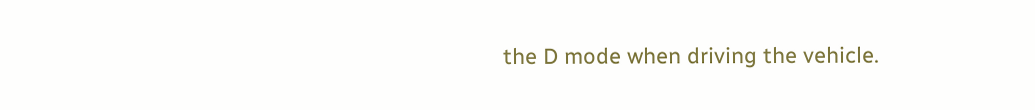the D mode when driving the vehicle.